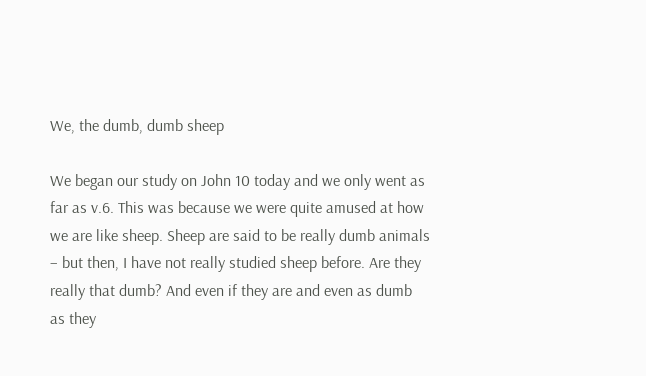We, the dumb, dumb sheep

We began our study on John 10 today and we only went as far as v.6. This was because we were quite amused at how we are like sheep. Sheep are said to be really dumb animals – but then, I have not really studied sheep before. Are they really that dumb? And even if they are and even as dumb as they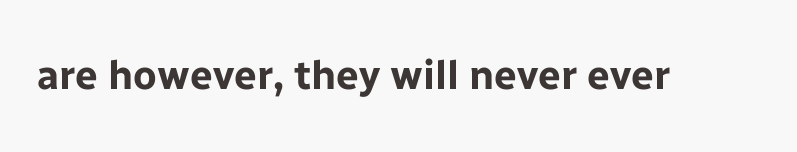are however, they will never ever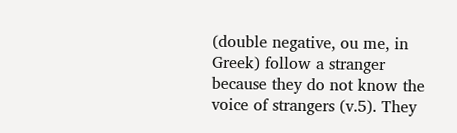(double negative, ou me, in Greek) follow a stranger because they do not know the voice of strangers (v.5). They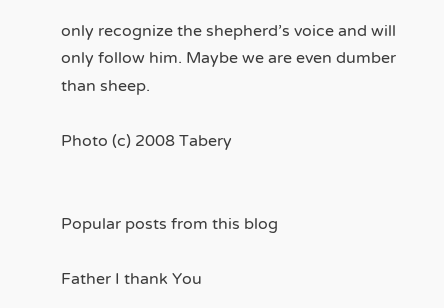only recognize the shepherd’s voice and will only follow him. Maybe we are even dumber than sheep.

Photo (c) 2008 Tabery


Popular posts from this blog

Father I thank You